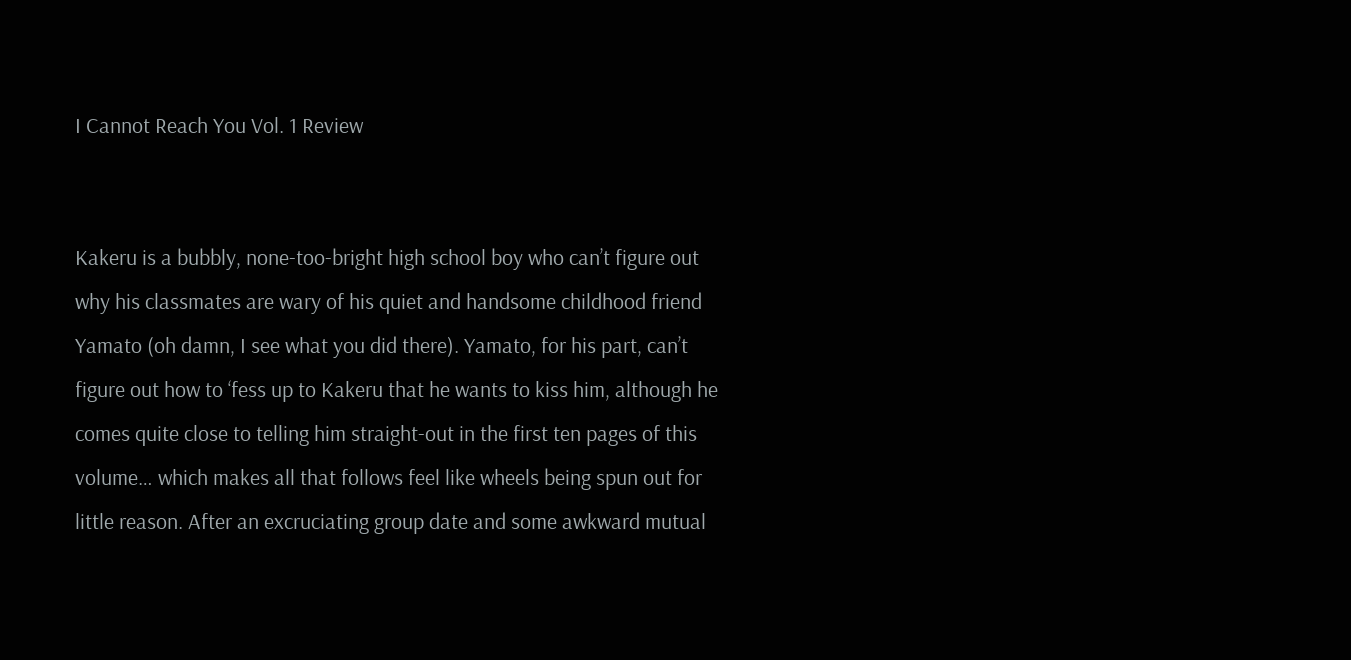I Cannot Reach You Vol. 1 Review


Kakeru is a bubbly, none-too-bright high school boy who can’t figure out why his classmates are wary of his quiet and handsome childhood friend Yamato (oh damn, I see what you did there). Yamato, for his part, can’t figure out how to ‘fess up to Kakeru that he wants to kiss him, although he comes quite close to telling him straight-out in the first ten pages of this volume… which makes all that follows feel like wheels being spun out for little reason. After an excruciating group date and some awkward mutual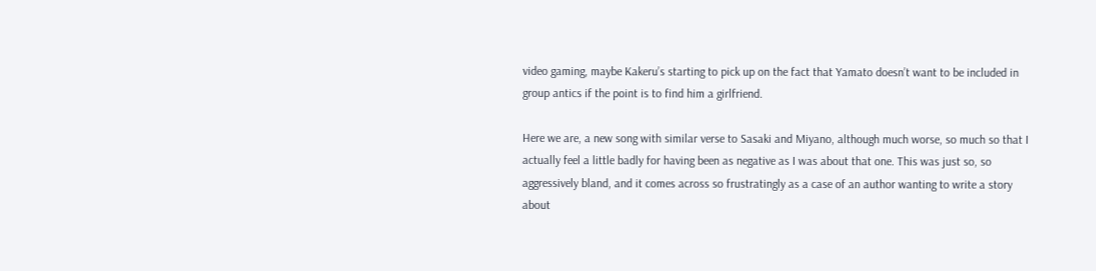video gaming, maybe Kakeru’s starting to pick up on the fact that Yamato doesn’t want to be included in group antics if the point is to find him a girlfriend.

Here we are, a new song with similar verse to Sasaki and Miyano, although much worse, so much so that I actually feel a little badly for having been as negative as I was about that one. This was just so, so aggressively bland, and it comes across so frustratingly as a case of an author wanting to write a story about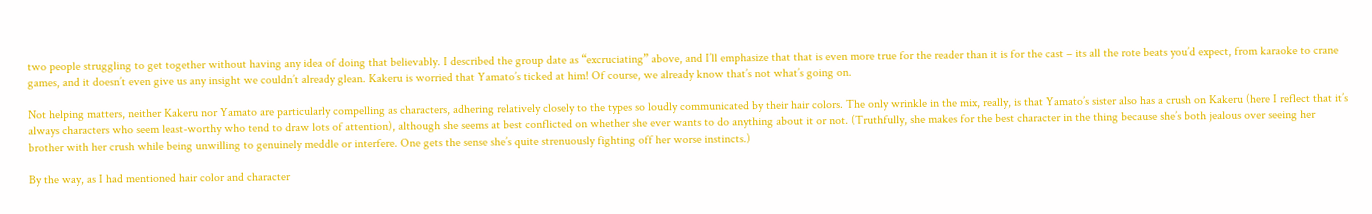two people struggling to get together without having any idea of doing that believably. I described the group date as “excruciating” above, and I’ll emphasize that that is even more true for the reader than it is for the cast – its all the rote beats you’d expect, from karaoke to crane games, and it doesn’t even give us any insight we couldn’t already glean. Kakeru is worried that Yamato’s ticked at him! Of course, we already know that’s not what’s going on.

Not helping matters, neither Kakeru nor Yamato are particularly compelling as characters, adhering relatively closely to the types so loudly communicated by their hair colors. The only wrinkle in the mix, really, is that Yamato’s sister also has a crush on Kakeru (here I reflect that it’s always characters who seem least-worthy who tend to draw lots of attention), although she seems at best conflicted on whether she ever wants to do anything about it or not. (Truthfully, she makes for the best character in the thing because she’s both jealous over seeing her brother with her crush while being unwilling to genuinely meddle or interfere. One gets the sense she’s quite strenuously fighting off her worse instincts.)

By the way, as I had mentioned hair color and character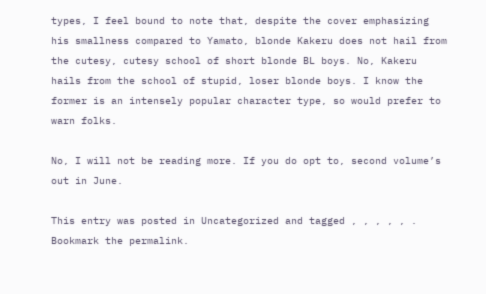types, I feel bound to note that, despite the cover emphasizing his smallness compared to Yamato, blonde Kakeru does not hail from the cutesy, cutesy school of short blonde BL boys. No, Kakeru hails from the school of stupid, loser blonde boys. I know the former is an intensely popular character type, so would prefer to warn folks.

No, I will not be reading more. If you do opt to, second volume’s out in June.

This entry was posted in Uncategorized and tagged , , , , , . Bookmark the permalink.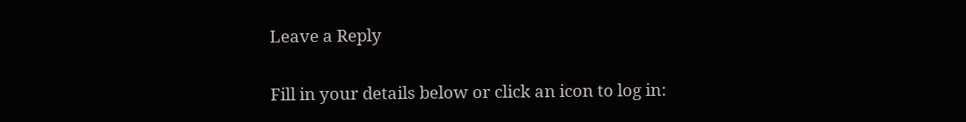Leave a Reply

Fill in your details below or click an icon to log in: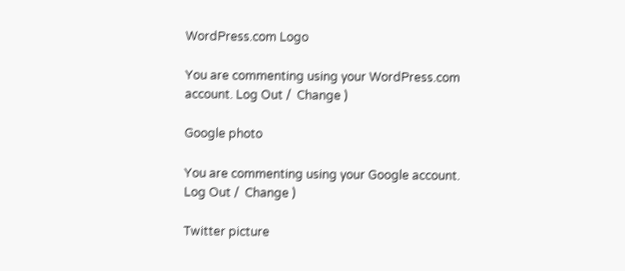WordPress.com Logo

You are commenting using your WordPress.com account. Log Out /  Change )

Google photo

You are commenting using your Google account. Log Out /  Change )

Twitter picture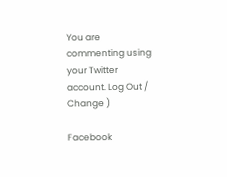You are commenting using your Twitter account. Log Out /  Change )

Facebook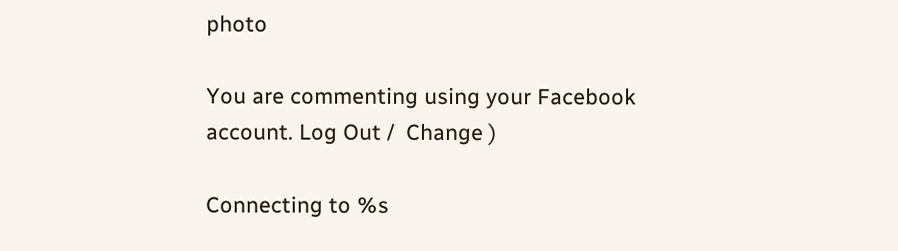photo

You are commenting using your Facebook account. Log Out /  Change )

Connecting to %s